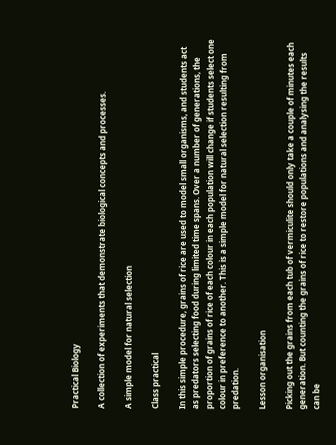Practical Biology

A collection of experiments that demonstrate biological concepts and processes.

A simple model for natural selection

Class practical

In this simple procedure, grains of rice are used to model small organisms, and students act as predators selecting food during limited time spans. Over a number of generations, the proportion of grains of rice of each colour in each population will change if students select one colour in preference to another. This is a simple model for natural selection resulting from predation.

Lesson organisation

Picking out the grains from each tub of vermiculite should only take a couple of minutes each generation. But counting the grains of rice to restore populations and analysing the results can be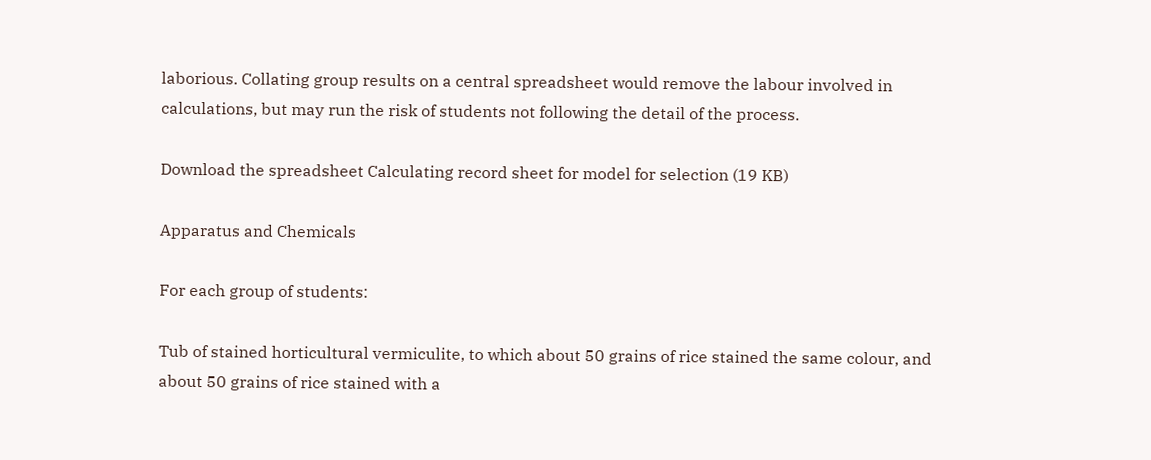laborious. Collating group results on a central spreadsheet would remove the labour involved in calculations, but may run the risk of students not following the detail of the process.

Download the spreadsheet Calculating record sheet for model for selection (19 KB)

Apparatus and Chemicals

For each group of students:

Tub of stained horticultural vermiculite, to which about 50 grains of rice stained the same colour, and about 50 grains of rice stained with a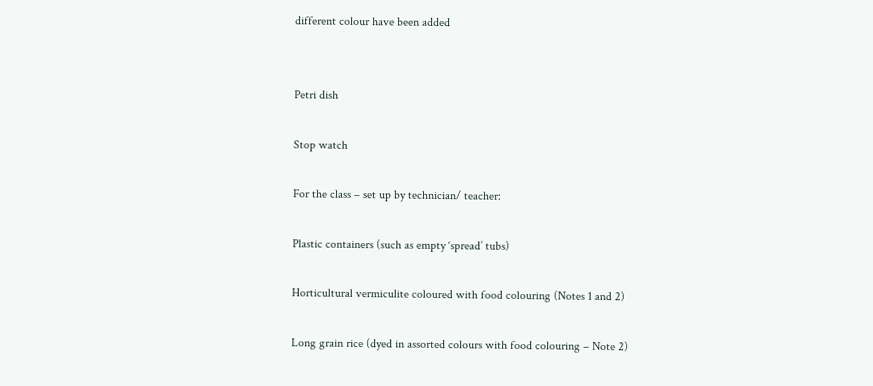different colour have been added


Petri dish

Stop watch

For the class – set up by technician/ teacher:

Plastic containers (such as empty ‘spread’ tubs)

Horticultural vermiculite coloured with food colouring (Notes 1 and 2)

Long grain rice (dyed in assorted colours with food colouring – Note 2)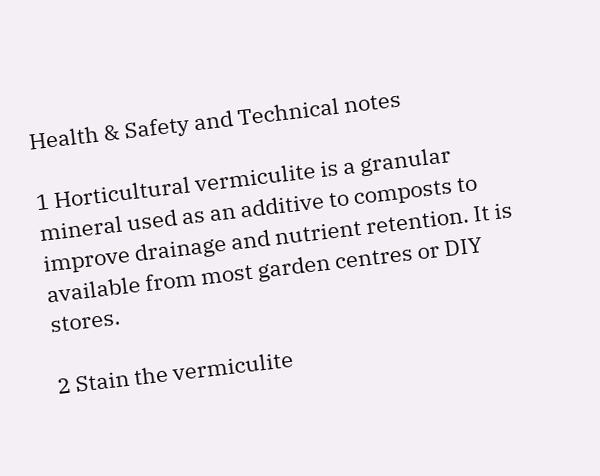Health & Safety and Technical notes

1 Horticultural vermiculite is a granular mineral used as an additive to composts to improve drainage and nutrient retention. It is available from most garden centres or DIY stores.

2 Stain the vermiculite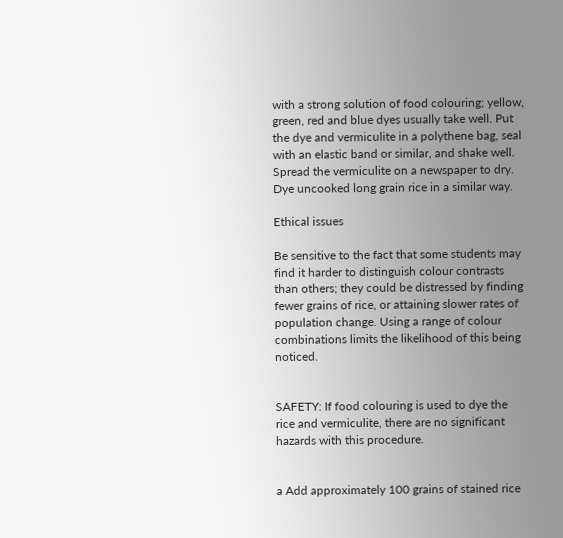with a strong solution of food colouring; yellow, green, red and blue dyes usually take well. Put the dye and vermiculite in a polythene bag, seal with an elastic band or similar, and shake well. Spread the vermiculite on a newspaper to dry. Dye uncooked long grain rice in a similar way.

Ethical issues

Be sensitive to the fact that some students may find it harder to distinguish colour contrasts than others; they could be distressed by finding fewer grains of rice, or attaining slower rates of population change. Using a range of colour combinations limits the likelihood of this being noticed.


SAFETY: If food colouring is used to dye the rice and vermiculite, there are no significant hazards with this procedure.


a Add approximately 100 grains of stained rice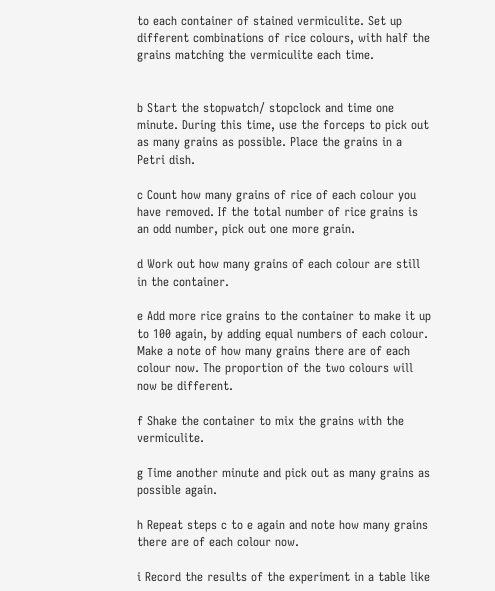to each container of stained vermiculite. Set up different combinations of rice colours, with half the grains matching the vermiculite each time.


b Start the stopwatch/ stopclock and time one minute. During this time, use the forceps to pick out as many grains as possible. Place the grains in a Petri dish.

c Count how many grains of rice of each colour you have removed. If the total number of rice grains is an odd number, pick out one more grain.

d Work out how many grains of each colour are still in the container.

e Add more rice grains to the container to make it up to 100 again, by adding equal numbers of each colour. Make a note of how many grains there are of each colour now. The proportion of the two colours will now be different.

f Shake the container to mix the grains with the vermiculite.

g Time another minute and pick out as many grains as possible again.

h Repeat steps c to e again and note how many grains there are of each colour now.

i Record the results of the experiment in a table like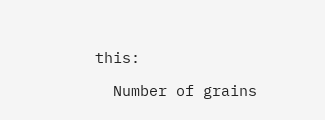this:

  Number of grains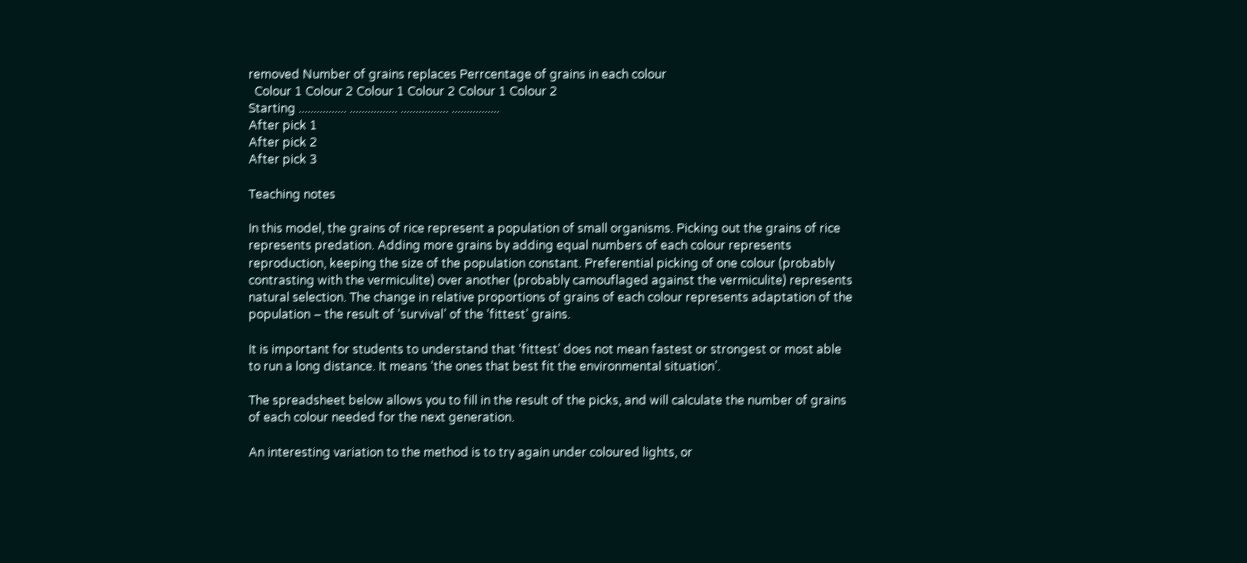removed Number of grains replaces Perrcentage of grains in each colour
  Colour 1 Colour 2 Colour 1 Colour 2 Colour 1 Colour 2
Starting ................ ................ ................ ................
After pick 1
After pick 2
After pick 3

Teaching notes

In this model, the grains of rice represent a population of small organisms. Picking out the grains of rice represents predation. Adding more grains by adding equal numbers of each colour represents reproduction, keeping the size of the population constant. Preferential picking of one colour (probably contrasting with the vermiculite) over another (probably camouflaged against the vermiculite) represents natural selection. The change in relative proportions of grains of each colour represents adaptation of the population – the result of ‘survival’ of the ‘fittest’ grains.

It is important for students to understand that ‘fittest’ does not mean fastest or strongest or most able to run a long distance. It means ‘the ones that best fit the environmental situation’.

The spreadsheet below allows you to fill in the result of the picks, and will calculate the number of grains of each colour needed for the next generation.

An interesting variation to the method is to try again under coloured lights, or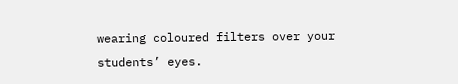wearing coloured filters over your students’ eyes.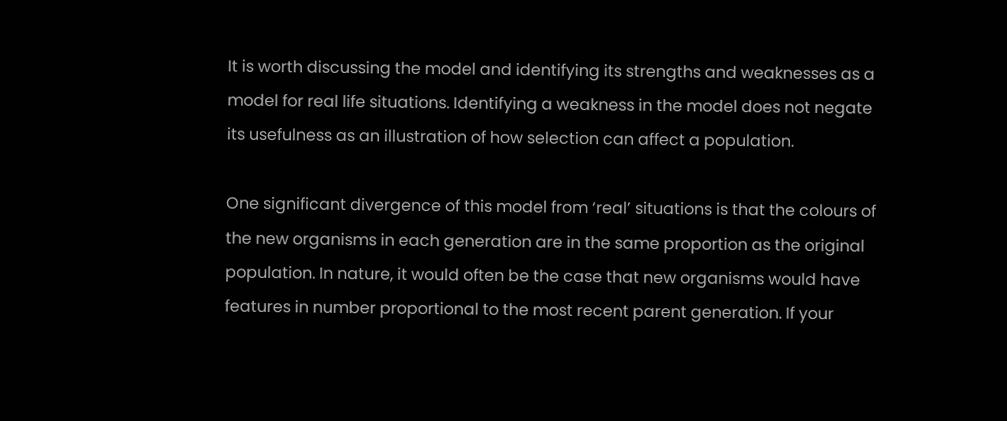It is worth discussing the model and identifying its strengths and weaknesses as a model for real life situations. Identifying a weakness in the model does not negate its usefulness as an illustration of how selection can affect a population.

One significant divergence of this model from ‘real’ situations is that the colours of the new organisms in each generation are in the same proportion as the original population. In nature, it would often be the case that new organisms would have features in number proportional to the most recent parent generation. If your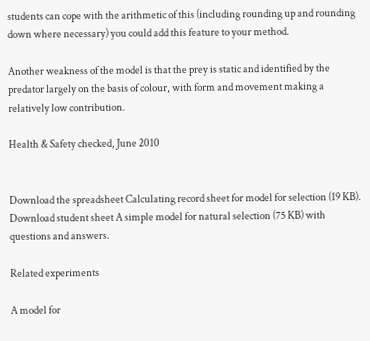students can cope with the arithmetic of this (including rounding up and rounding down where necessary) you could add this feature to your method.

Another weakness of the model is that the prey is static and identified by the predator largely on the basis of colour, with form and movement making a relatively low contribution.

Health & Safety checked, June 2010


Download the spreadsheet Calculating record sheet for model for selection (19 KB).
Download student sheet A simple model for natural selection (75 KB) with questions and answers.

Related experiments

A model for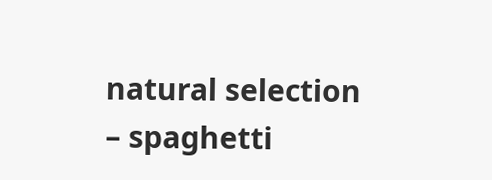natural selection – spaghetti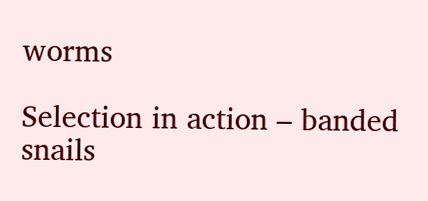worms

Selection in action – banded snails